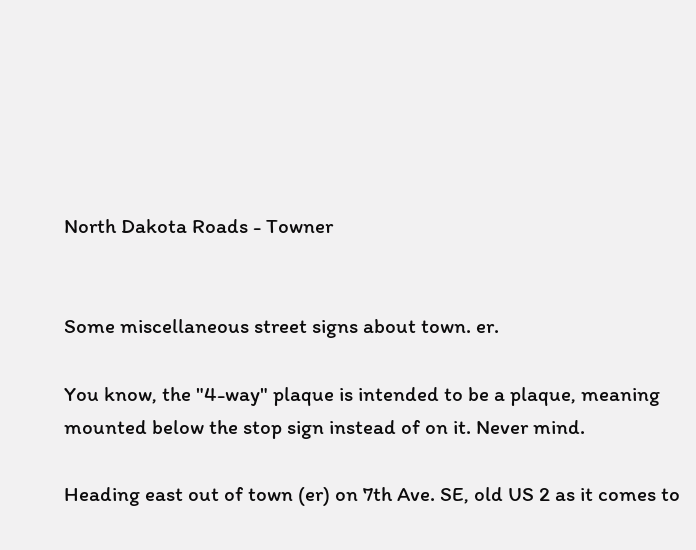North Dakota Roads - Towner


Some miscellaneous street signs about town. er.

You know, the "4-way" plaque is intended to be a plaque, meaning mounted below the stop sign instead of on it. Never mind.

Heading east out of town (er) on 7th Ave. SE, old US 2 as it comes to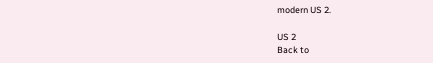modern US 2.

US 2
Back to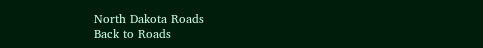North Dakota Roads
Back to Roads